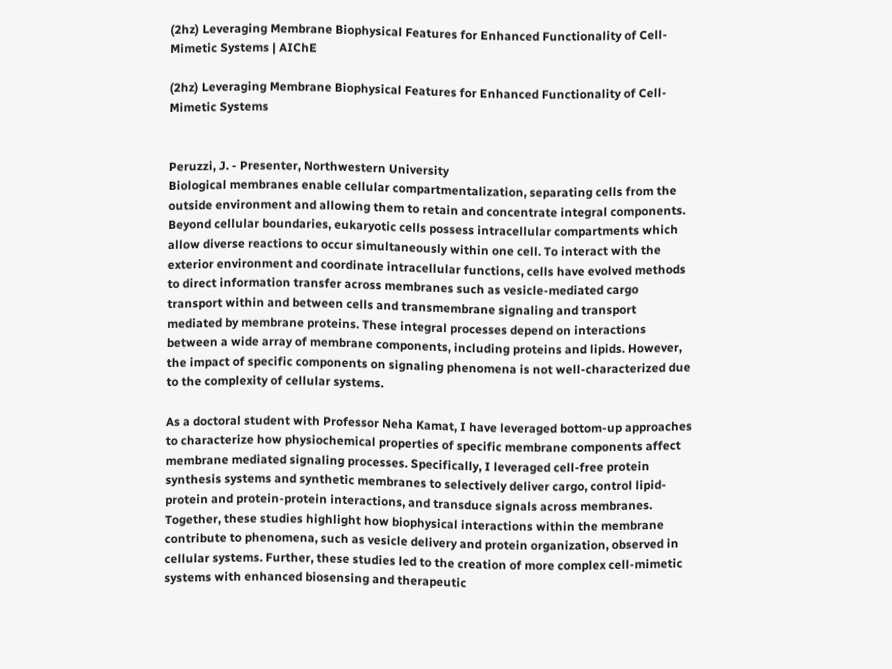(2hz) Leveraging Membrane Biophysical Features for Enhanced Functionality of Cell-Mimetic Systems | AIChE

(2hz) Leveraging Membrane Biophysical Features for Enhanced Functionality of Cell-Mimetic Systems


Peruzzi, J. - Presenter, Northwestern University
Biological membranes enable cellular compartmentalization, separating cells from the outside environment and allowing them to retain and concentrate integral components. Beyond cellular boundaries, eukaryotic cells possess intracellular compartments which allow diverse reactions to occur simultaneously within one cell. To interact with the exterior environment and coordinate intracellular functions, cells have evolved methods to direct information transfer across membranes such as vesicle-mediated cargo transport within and between cells and transmembrane signaling and transport mediated by membrane proteins. These integral processes depend on interactions between a wide array of membrane components, including proteins and lipids. However, the impact of specific components on signaling phenomena is not well-characterized due to the complexity of cellular systems.

As a doctoral student with Professor Neha Kamat, I have leveraged bottom-up approaches to characterize how physiochemical properties of specific membrane components affect membrane mediated signaling processes. Specifically, I leveraged cell-free protein synthesis systems and synthetic membranes to selectively deliver cargo, control lipid-protein and protein-protein interactions, and transduce signals across membranes. Together, these studies highlight how biophysical interactions within the membrane contribute to phenomena, such as vesicle delivery and protein organization, observed in cellular systems. Further, these studies led to the creation of more complex cell-mimetic systems with enhanced biosensing and therapeutic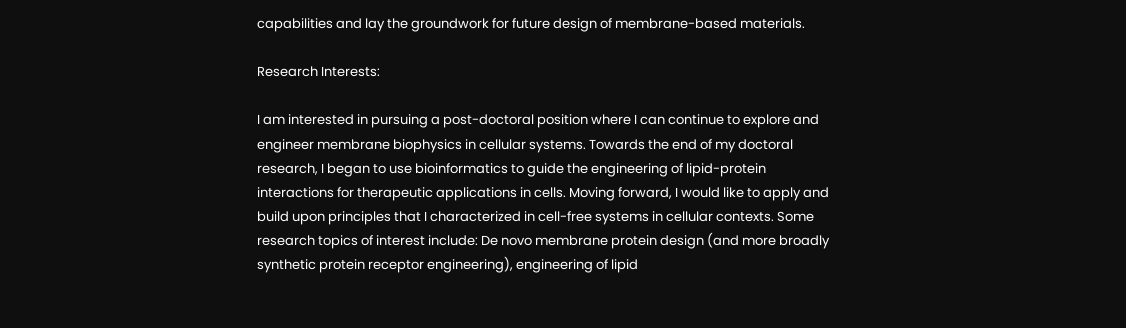capabilities and lay the groundwork for future design of membrane-based materials.

Research Interests:

I am interested in pursuing a post-doctoral position where I can continue to explore and engineer membrane biophysics in cellular systems. Towards the end of my doctoral research, I began to use bioinformatics to guide the engineering of lipid-protein interactions for therapeutic applications in cells. Moving forward, I would like to apply and build upon principles that I characterized in cell-free systems in cellular contexts. Some research topics of interest include: De novo membrane protein design (and more broadly synthetic protein receptor engineering), engineering of lipid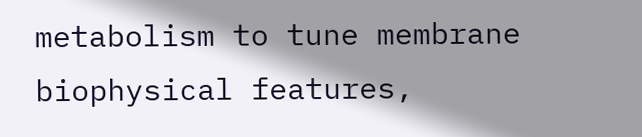metabolism to tune membrane biophysical features,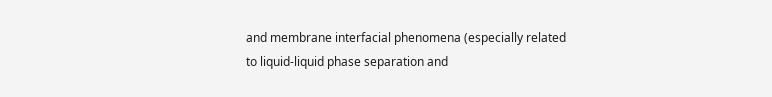and membrane interfacial phenomena (especially related to liquid-liquid phase separation and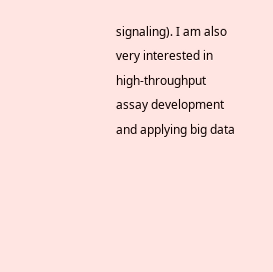signaling). I am also very interested in high-throughput assay development and applying big data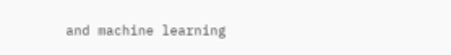and machine learning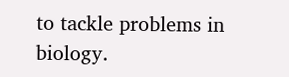to tackle problems in biology.